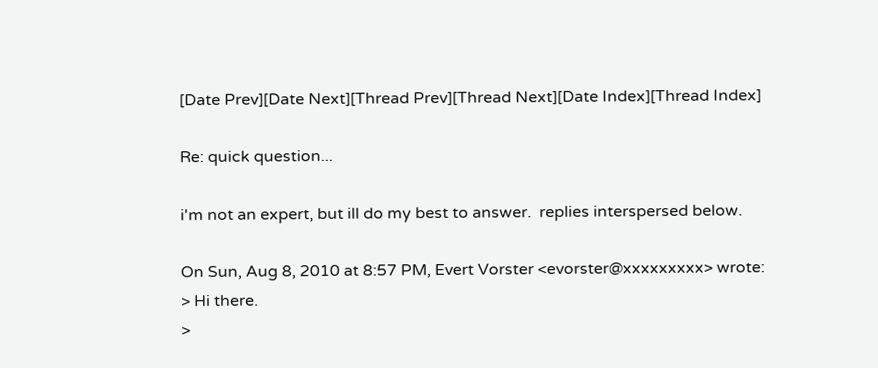[Date Prev][Date Next][Thread Prev][Thread Next][Date Index][Thread Index]

Re: quick question...

i'm not an expert, but ill do my best to answer.  replies interspersed below.

On Sun, Aug 8, 2010 at 8:57 PM, Evert Vorster <evorster@xxxxxxxxx> wrote:
> Hi there.
>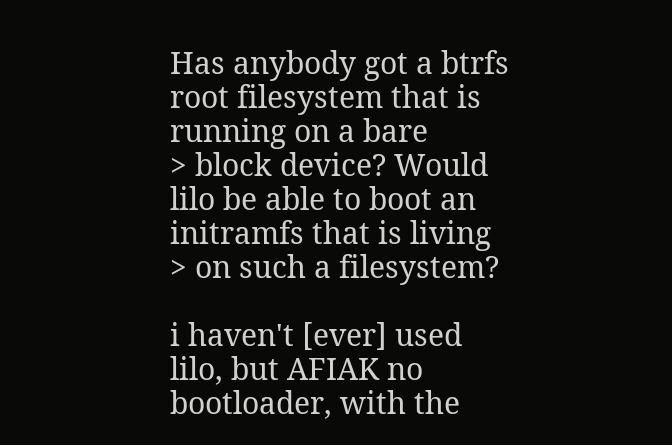Has anybody got a btrfs root filesystem that is running on a bare
> block device? Would lilo be able to boot an initramfs that is living
> on such a filesystem?

i haven't [ever] used lilo, but AFIAK no bootloader, with the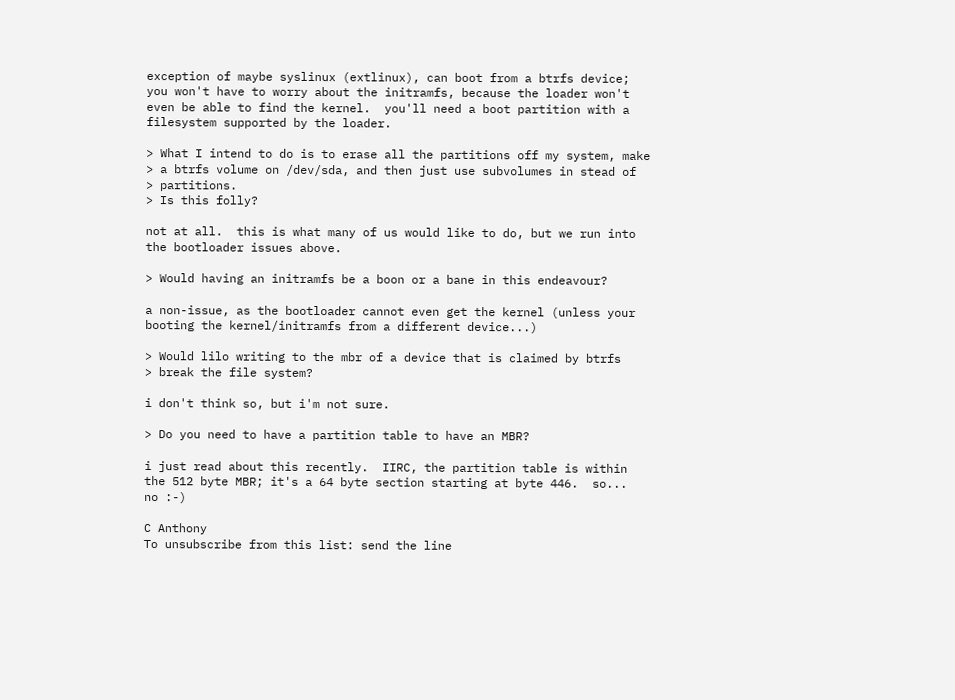exception of maybe syslinux (extlinux), can boot from a btrfs device;
you won't have to worry about the initramfs, because the loader won't
even be able to find the kernel.  you'll need a boot partition with a
filesystem supported by the loader.

> What I intend to do is to erase all the partitions off my system, make
> a btrfs volume on /dev/sda, and then just use subvolumes in stead of
> partitions.
> Is this folly?

not at all.  this is what many of us would like to do, but we run into
the bootloader issues above.

> Would having an initramfs be a boon or a bane in this endeavour?

a non-issue, as the bootloader cannot even get the kernel (unless your
booting the kernel/initramfs from a different device...)

> Would lilo writing to the mbr of a device that is claimed by btrfs
> break the file system?

i don't think so, but i'm not sure.

> Do you need to have a partition table to have an MBR?

i just read about this recently.  IIRC, the partition table is within
the 512 byte MBR; it's a 64 byte section starting at byte 446.  so...
no :-)

C Anthony
To unsubscribe from this list: send the line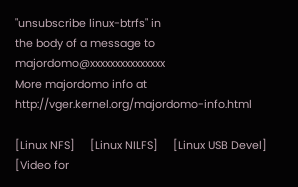"unsubscribe linux-btrfs" in
the body of a message to majordomo@xxxxxxxxxxxxxxx
More majordomo info at  http://vger.kernel.org/majordomo-info.html

[Linux NFS]     [Linux NILFS]     [Linux USB Devel]     [Video for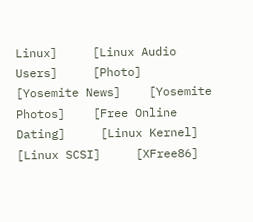Linux]     [Linux Audio Users]     [Photo]     [Yosemite News]    [Yosemite Photos]    [Free Online Dating]     [Linux Kernel]     [Linux SCSI]     [XFree86]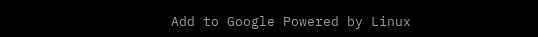Add to Google Powered by Linux